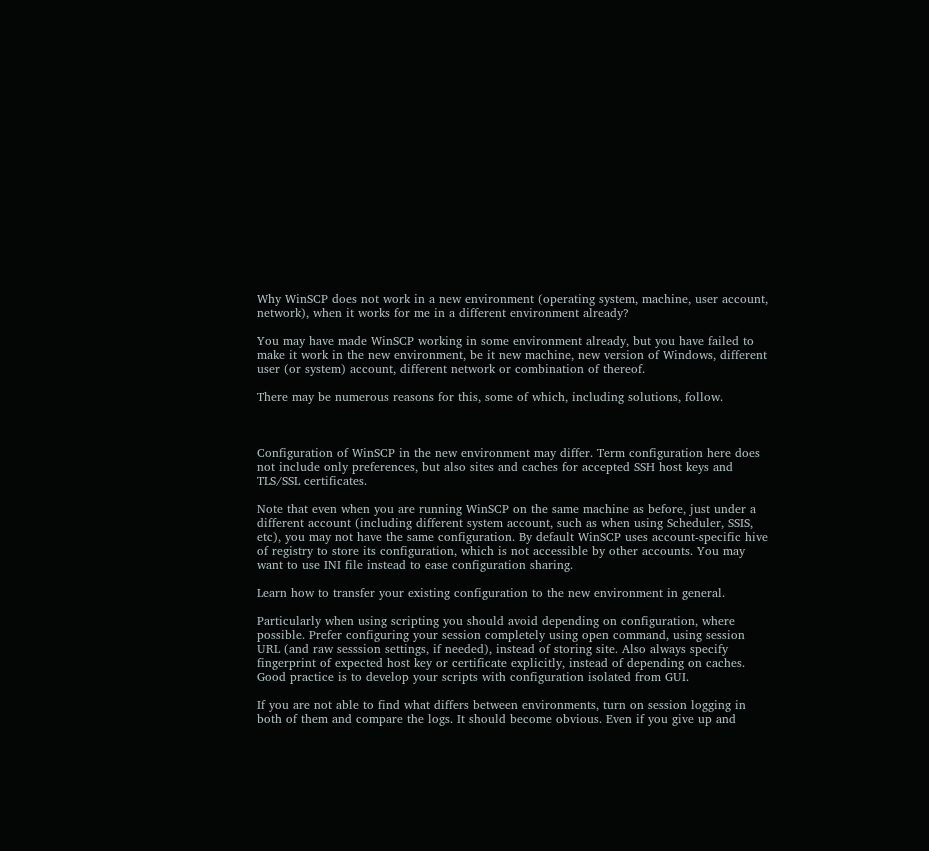Why WinSCP does not work in a new environment (operating system, machine, user account, network), when it works for me in a different environment already?

You may have made WinSCP working in some environment already, but you have failed to make it work in the new environment, be it new machine, new version of Windows, different user (or system) account, different network or combination of thereof.

There may be numerous reasons for this, some of which, including solutions, follow.



Configuration of WinSCP in the new environment may differ. Term configuration here does not include only preferences, but also sites and caches for accepted SSH host keys and TLS/SSL certificates.

Note that even when you are running WinSCP on the same machine as before, just under a different account (including different system account, such as when using Scheduler, SSIS, etc), you may not have the same configuration. By default WinSCP uses account-specific hive of registry to store its configuration, which is not accessible by other accounts. You may want to use INI file instead to ease configuration sharing.

Learn how to transfer your existing configuration to the new environment in general.

Particularly when using scripting you should avoid depending on configuration, where possible. Prefer configuring your session completely using open command, using session URL (and raw sesssion settings, if needed), instead of storing site. Also always specify fingerprint of expected host key or certificate explicitly, instead of depending on caches. Good practice is to develop your scripts with configuration isolated from GUI.

If you are not able to find what differs between environments, turn on session logging in both of them and compare the logs. It should become obvious. Even if you give up and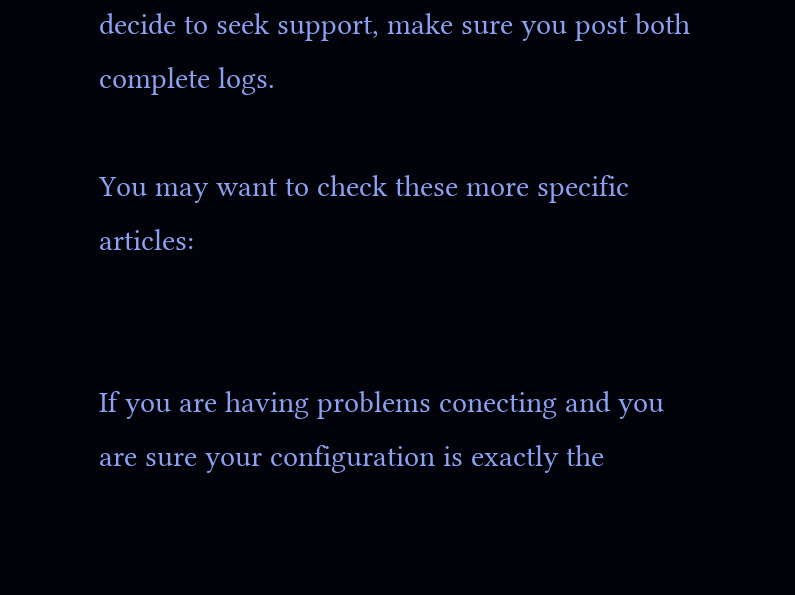decide to seek support, make sure you post both complete logs.

You may want to check these more specific articles:


If you are having problems conecting and you are sure your configuration is exactly the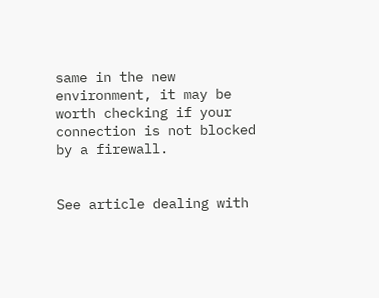same in the new environment, it may be worth checking if your connection is not blocked by a firewall.


See article dealing with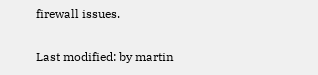firewall issues.

Last modified: by martin